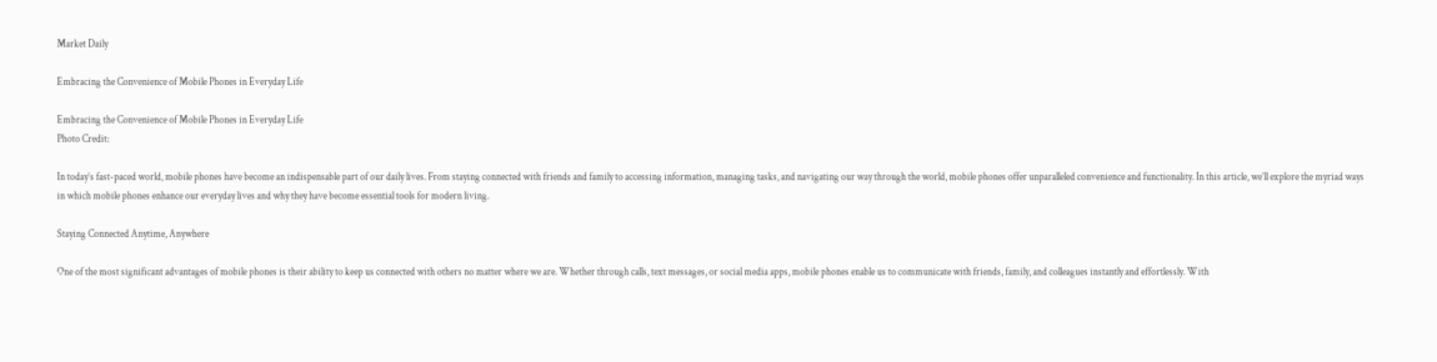Market Daily

Embracing the Convenience of Mobile Phones in Everyday Life

Embracing the Convenience of Mobile Phones in Everyday Life
Photo Credit:

In today’s fast-paced world, mobile phones have become an indispensable part of our daily lives. From staying connected with friends and family to accessing information, managing tasks, and navigating our way through the world, mobile phones offer unparalleled convenience and functionality. In this article, we’ll explore the myriad ways in which mobile phones enhance our everyday lives and why they have become essential tools for modern living.

Staying Connected Anytime, Anywhere

One of the most significant advantages of mobile phones is their ability to keep us connected with others no matter where we are. Whether through calls, text messages, or social media apps, mobile phones enable us to communicate with friends, family, and colleagues instantly and effortlessly. With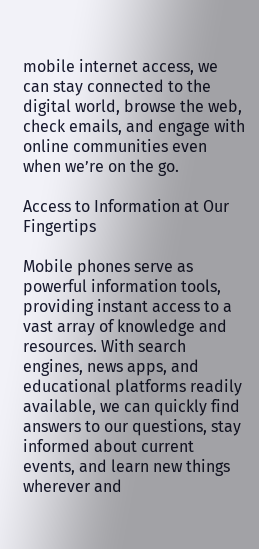mobile internet access, we can stay connected to the digital world, browse the web, check emails, and engage with online communities even when we’re on the go.

Access to Information at Our Fingertips

Mobile phones serve as powerful information tools, providing instant access to a vast array of knowledge and resources. With search engines, news apps, and educational platforms readily available, we can quickly find answers to our questions, stay informed about current events, and learn new things wherever and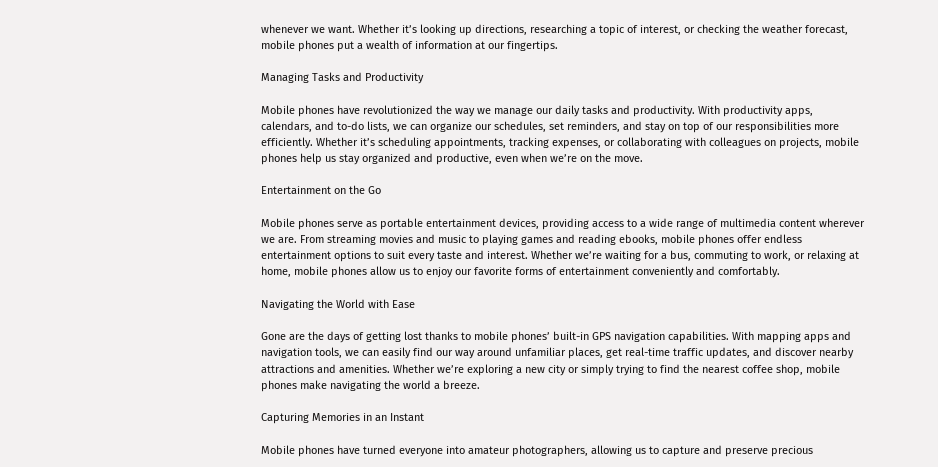whenever we want. Whether it’s looking up directions, researching a topic of interest, or checking the weather forecast, mobile phones put a wealth of information at our fingertips.

Managing Tasks and Productivity

Mobile phones have revolutionized the way we manage our daily tasks and productivity. With productivity apps, calendars, and to-do lists, we can organize our schedules, set reminders, and stay on top of our responsibilities more efficiently. Whether it’s scheduling appointments, tracking expenses, or collaborating with colleagues on projects, mobile phones help us stay organized and productive, even when we’re on the move.

Entertainment on the Go

Mobile phones serve as portable entertainment devices, providing access to a wide range of multimedia content wherever we are. From streaming movies and music to playing games and reading ebooks, mobile phones offer endless entertainment options to suit every taste and interest. Whether we’re waiting for a bus, commuting to work, or relaxing at home, mobile phones allow us to enjoy our favorite forms of entertainment conveniently and comfortably.

Navigating the World with Ease

Gone are the days of getting lost thanks to mobile phones’ built-in GPS navigation capabilities. With mapping apps and navigation tools, we can easily find our way around unfamiliar places, get real-time traffic updates, and discover nearby attractions and amenities. Whether we’re exploring a new city or simply trying to find the nearest coffee shop, mobile phones make navigating the world a breeze.

Capturing Memories in an Instant

Mobile phones have turned everyone into amateur photographers, allowing us to capture and preserve precious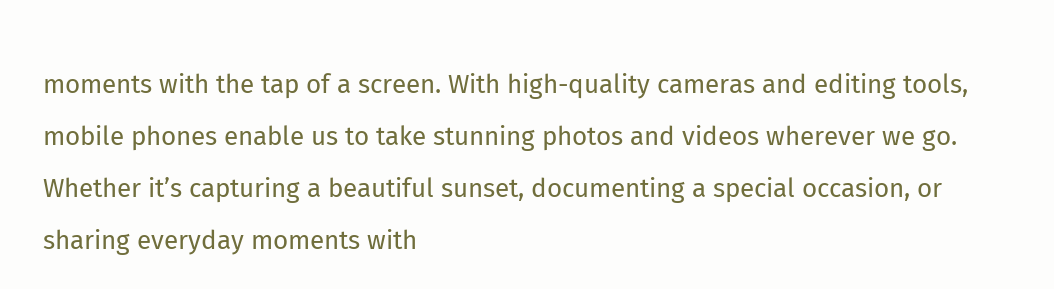moments with the tap of a screen. With high-quality cameras and editing tools, mobile phones enable us to take stunning photos and videos wherever we go. Whether it’s capturing a beautiful sunset, documenting a special occasion, or sharing everyday moments with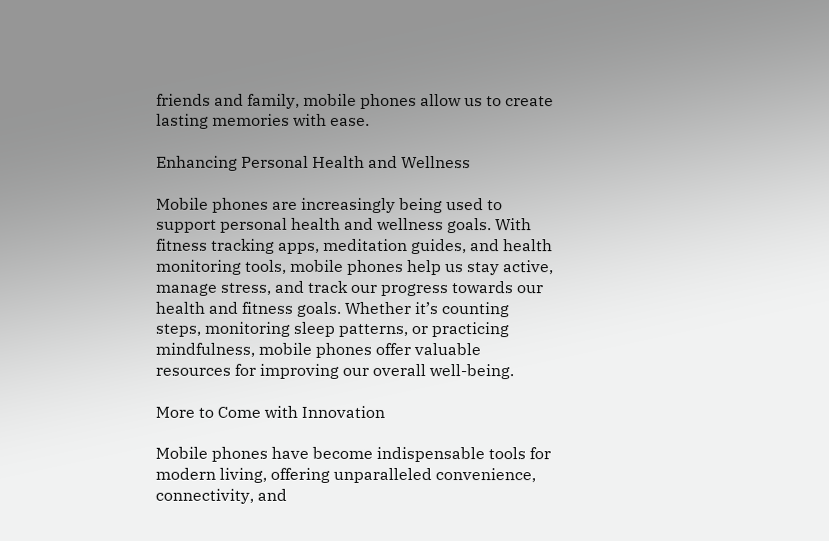friends and family, mobile phones allow us to create lasting memories with ease.

Enhancing Personal Health and Wellness

Mobile phones are increasingly being used to support personal health and wellness goals. With fitness tracking apps, meditation guides, and health monitoring tools, mobile phones help us stay active, manage stress, and track our progress towards our health and fitness goals. Whether it’s counting steps, monitoring sleep patterns, or practicing mindfulness, mobile phones offer valuable resources for improving our overall well-being.

More to Come with Innovation

Mobile phones have become indispensable tools for modern living, offering unparalleled convenience, connectivity, and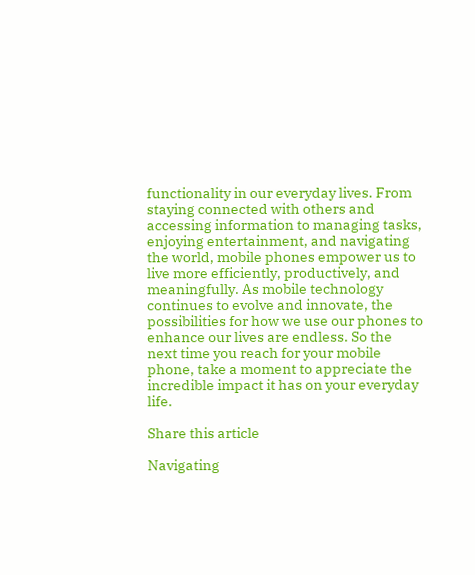functionality in our everyday lives. From staying connected with others and accessing information to managing tasks, enjoying entertainment, and navigating the world, mobile phones empower us to live more efficiently, productively, and meaningfully. As mobile technology continues to evolve and innovate, the possibilities for how we use our phones to enhance our lives are endless. So the next time you reach for your mobile phone, take a moment to appreciate the incredible impact it has on your everyday life.

Share this article

Navigating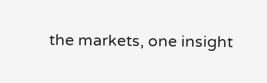the markets, one insight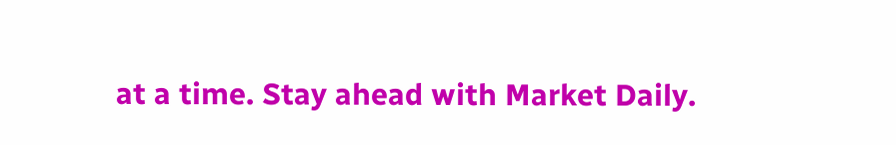at a time. Stay ahead with Market Daily.